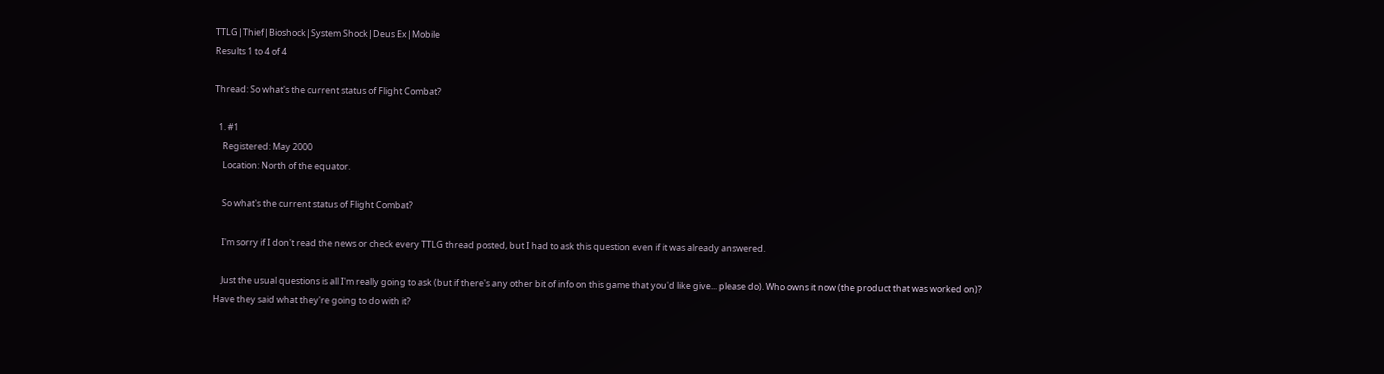TTLG|Thief|Bioshock|System Shock|Deus Ex|Mobile
Results 1 to 4 of 4

Thread: So what's the current status of Flight Combat?

  1. #1
    Registered: May 2000
    Location: North of the equator.

    So what's the current status of Flight Combat?

    I'm sorry if I don't read the news or check every TTLG thread posted, but I had to ask this question even if it was already answered.

    Just the usual questions is all I'm really going to ask (but if there's any other bit of info on this game that you'd like give... please do). Who owns it now (the product that was worked on)? Have they said what they're going to do with it?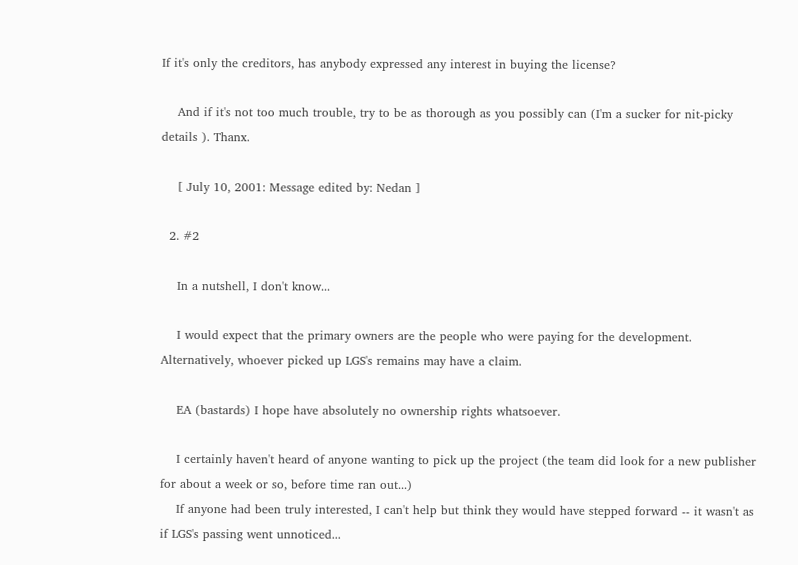If it's only the creditors, has anybody expressed any interest in buying the license?

    And if it's not too much trouble, try to be as thorough as you possibly can (I'm a sucker for nit-picky details ). Thanx.

    [ July 10, 2001: Message edited by: Nedan ]

  2. #2

    In a nutshell, I don't know...

    I would expect that the primary owners are the people who were paying for the development. Alternatively, whoever picked up LGS's remains may have a claim.

    EA (bastards) I hope have absolutely no ownership rights whatsoever.

    I certainly haven't heard of anyone wanting to pick up the project (the team did look for a new publisher for about a week or so, before time ran out...)
    If anyone had been truly interested, I can't help but think they would have stepped forward -- it wasn't as if LGS's passing went unnoticed...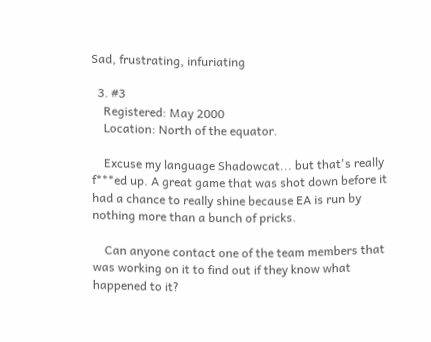Sad, frustrating, infuriating

  3. #3
    Registered: May 2000
    Location: North of the equator.

    Excuse my language Shadowcat... but that's really f***ed up. A great game that was shot down before it had a chance to really shine because EA is run by nothing more than a bunch of pricks.

    Can anyone contact one of the team members that was working on it to find out if they know what happened to it?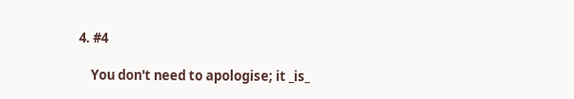4. #4

    You don't need to apologise; it _is_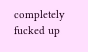completely fucked up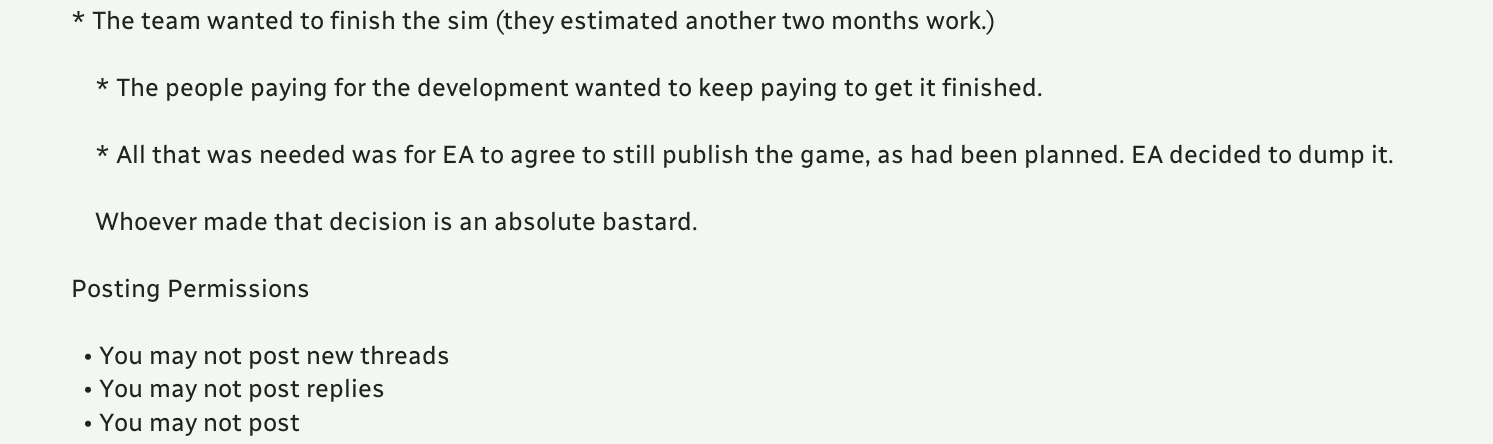* The team wanted to finish the sim (they estimated another two months work.)

    * The people paying for the development wanted to keep paying to get it finished.

    * All that was needed was for EA to agree to still publish the game, as had been planned. EA decided to dump it.

    Whoever made that decision is an absolute bastard.

Posting Permissions

  • You may not post new threads
  • You may not post replies
  • You may not post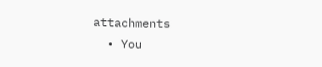attachments
  • You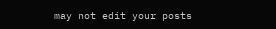may not edit your posts